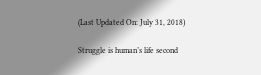(Last Updated On: July 31, 2018)

Struggle is human’s life second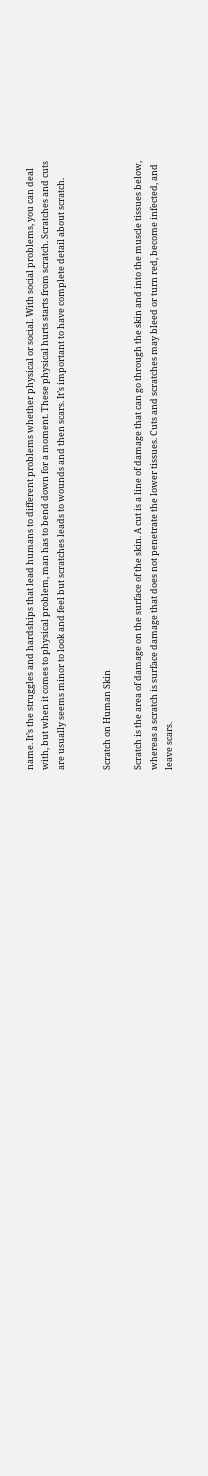name. It’s the struggles and hardships that lead humans to different problems whether physical or social. With social problems, you can deal with, but when it comes to physical problem, man has to bend down for a moment. These physical hurts starts from scratch. Scratches and cuts are usually seems minor to look and feel but scratches leads to wounds and then scars. It’s important to have complete detail about scratch.


Scratch on Human Skin

Scratch is the area of damage on the surface of the skin. A cut is a line of damage that can go through the skin and into the muscle tissues below, whereas a scratch is surface damage that does not penetrate the lower tissues. Cuts and scratches may bleed or turn red, become infected, and leave scars.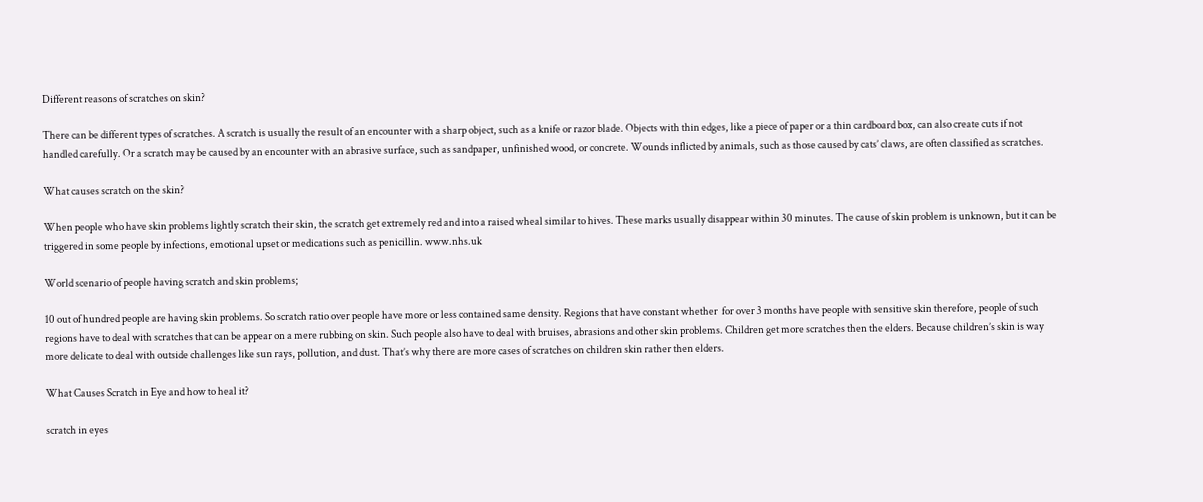Different reasons of scratches on skin?

There can be different types of scratches. A scratch is usually the result of an encounter with a sharp object, such as a knife or razor blade. Objects with thin edges, like a piece of paper or a thin cardboard box, can also create cuts if not handled carefully. Or a scratch may be caused by an encounter with an abrasive surface, such as sandpaper, unfinished wood, or concrete. Wounds inflicted by animals, such as those caused by cats’ claws, are often classified as scratches.

What causes scratch on the skin?

When people who have skin problems lightly scratch their skin, the scratch get extremely red and into a raised wheal similar to hives. These marks usually disappear within 30 minutes. The cause of skin problem is unknown, but it can be triggered in some people by infections, emotional upset or medications such as penicillin. www.nhs.uk

World scenario of people having scratch and skin problems;

10 out of hundred people are having skin problems. So scratch ratio over people have more or less contained same density. Regions that have constant whether  for over 3 months have people with sensitive skin therefore, people of such regions have to deal with scratches that can be appear on a mere rubbing on skin. Such people also have to deal with bruises, abrasions and other skin problems. Children get more scratches then the elders. Because children’s skin is way more delicate to deal with outside challenges like sun rays, pollution, and dust. That’s why there are more cases of scratches on children skin rather then elders.

What Causes Scratch in Eye and how to heal it?

scratch in eyes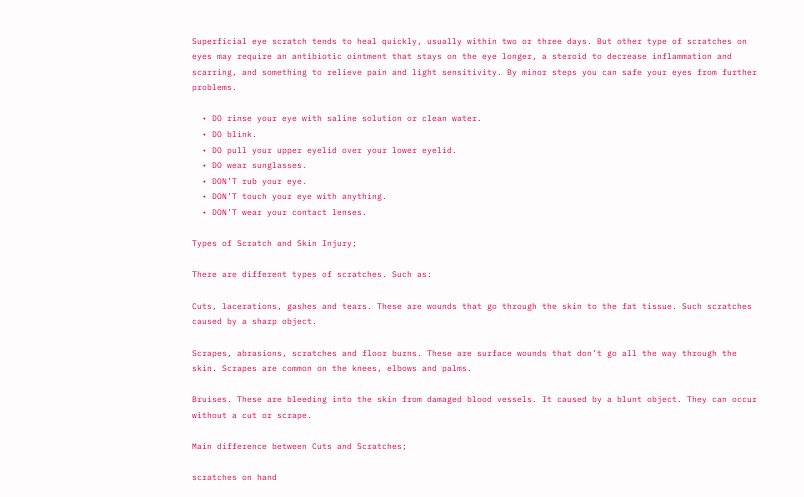Superficial eye scratch tends to heal quickly, usually within two or three days. But other type of scratches on eyes may require an antibiotic ointment that stays on the eye longer, a steroid to decrease inflammation and scarring, and something to relieve pain and light sensitivity. By minor steps you can safe your eyes from further problems.

  • DO rinse your eye with saline solution or clean water.
  • DO blink.
  • DO pull your upper eyelid over your lower eyelid.
  • DO wear sunglasses.
  • DON’T rub your eye.
  • DON’T touch your eye with anything.
  • DON’T wear your contact lenses.

Types of Scratch and Skin Injury;

There are different types of scratches. Such as:

Cuts, lacerations, gashes and tears. These are wounds that go through the skin to the fat tissue. Such scratches caused by a sharp object.

Scrapes, abrasions, scratches and floor burns. These are surface wounds that don’t go all the way through the skin. Scrapes are common on the knees, elbows and palms.

Bruises. These are bleeding into the skin from damaged blood vessels. It caused by a blunt object. They can occur without a cut or scrape.

Main difference between Cuts and Scratches;

scratches on hand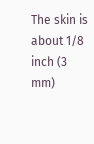The skin is about 1/8 inch (3 mm)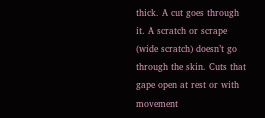thick. A cut goes through it. A scratch or scrape (wide scratch) doesn’t go through the skin. Cuts that gape open at rest or with movement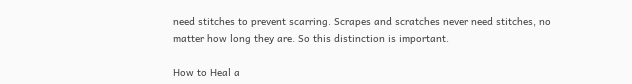need stitches to prevent scarring. Scrapes and scratches never need stitches, no matter how long they are. So this distinction is important.

How to Heal a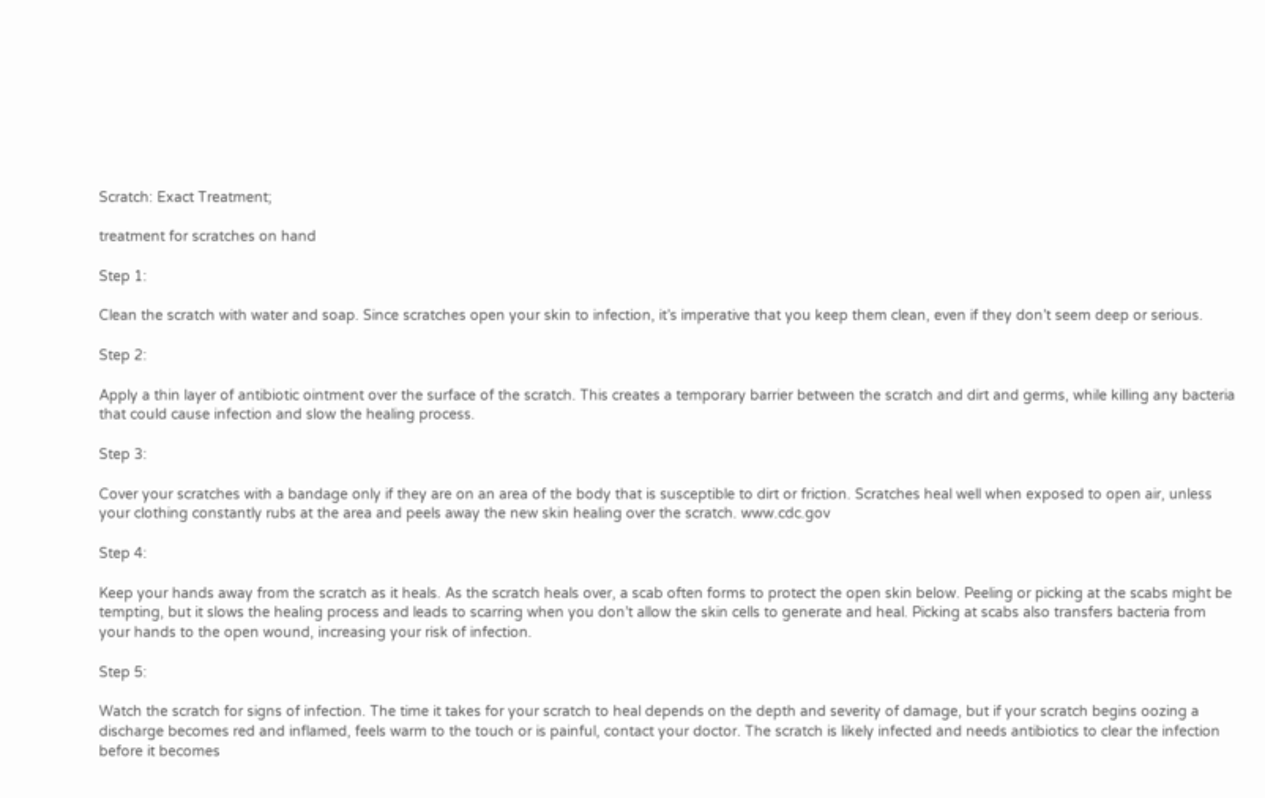Scratch: Exact Treatment;

treatment for scratches on hand

Step 1:

Clean the scratch with water and soap. Since scratches open your skin to infection, it’s imperative that you keep them clean, even if they don’t seem deep or serious.

Step 2:

Apply a thin layer of antibiotic ointment over the surface of the scratch. This creates a temporary barrier between the scratch and dirt and germs, while killing any bacteria that could cause infection and slow the healing process.

Step 3:

Cover your scratches with a bandage only if they are on an area of the body that is susceptible to dirt or friction. Scratches heal well when exposed to open air, unless your clothing constantly rubs at the area and peels away the new skin healing over the scratch. www.cdc.gov

Step 4:

Keep your hands away from the scratch as it heals. As the scratch heals over, a scab often forms to protect the open skin below. Peeling or picking at the scabs might be tempting, but it slows the healing process and leads to scarring when you don’t allow the skin cells to generate and heal. Picking at scabs also transfers bacteria from your hands to the open wound, increasing your risk of infection.

Step 5:

Watch the scratch for signs of infection. The time it takes for your scratch to heal depends on the depth and severity of damage, but if your scratch begins oozing a discharge becomes red and inflamed, feels warm to the touch or is painful, contact your doctor. The scratch is likely infected and needs antibiotics to clear the infection before it becomes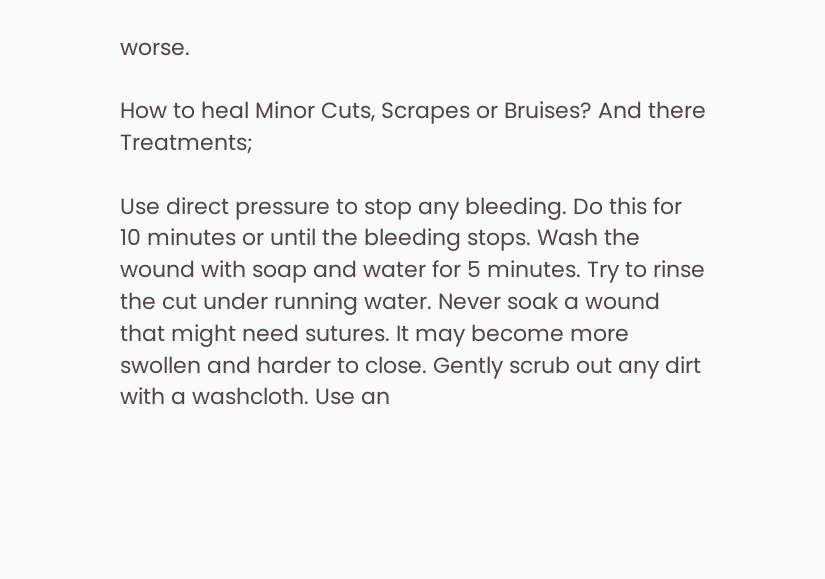worse.

How to heal Minor Cuts, Scrapes or Bruises? And there Treatments;

Use direct pressure to stop any bleeding. Do this for 10 minutes or until the bleeding stops. Wash the wound with soap and water for 5 minutes. Try to rinse the cut under running water. Never soak a wound that might need sutures. It may become more swollen and harder to close. Gently scrub out any dirt with a washcloth. Use an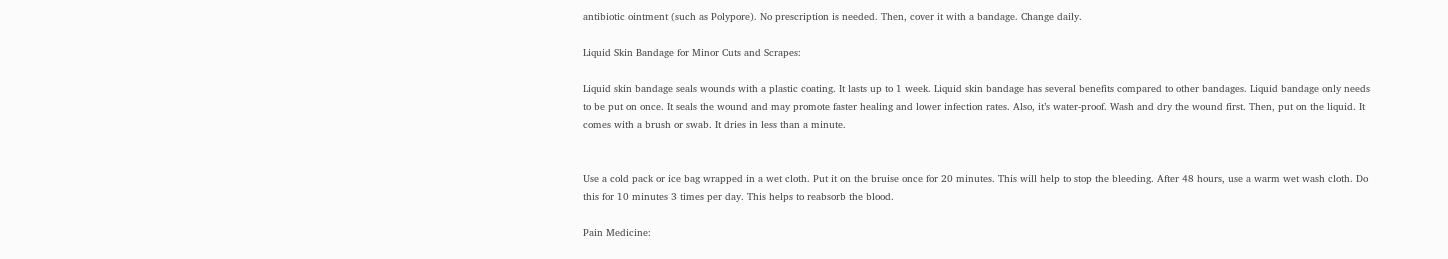antibiotic ointment (such as Polypore). No prescription is needed. Then, cover it with a bandage. Change daily.

Liquid Skin Bandage for Minor Cuts and Scrapes:

Liquid skin bandage seals wounds with a plastic coating. It lasts up to 1 week. Liquid skin bandage has several benefits compared to other bandages. Liquid bandage only needs to be put on once. It seals the wound and may promote faster healing and lower infection rates. Also, it’s water-proof. Wash and dry the wound first. Then, put on the liquid. It comes with a brush or swab. It dries in less than a minute.


Use a cold pack or ice bag wrapped in a wet cloth. Put it on the bruise once for 20 minutes. This will help to stop the bleeding. After 48 hours, use a warm wet wash cloth. Do this for 10 minutes 3 times per day. This helps to reabsorb the blood.

Pain Medicine: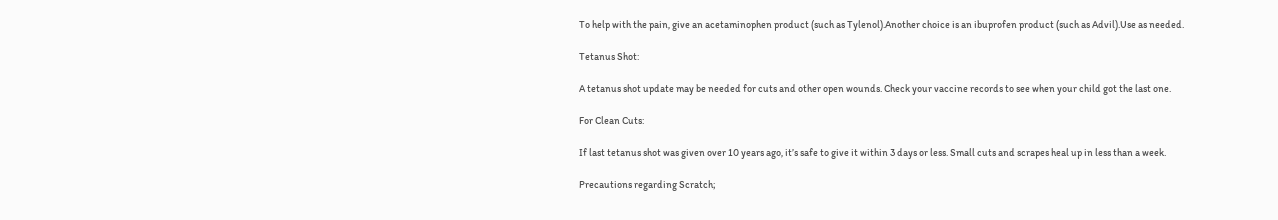To help with the pain, give an acetaminophen product (such as Tylenol).Another choice is an ibuprofen product (such as Advil).Use as needed.

Tetanus Shot:

A tetanus shot update may be needed for cuts and other open wounds. Check your vaccine records to see when your child got the last one.

For Clean Cuts:

If last tetanus shot was given over 10 years ago, it’s safe to give it within 3 days or less. Small cuts and scrapes heal up in less than a week.

Precautions regarding Scratch;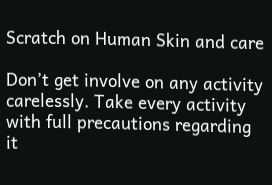Scratch on Human Skin and care

Don’t get involve on any activity carelessly. Take every activity with full precautions regarding it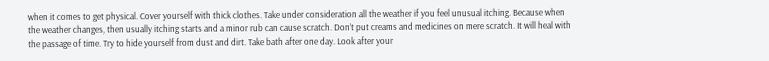when it comes to get physical. Cover yourself with thick clothes. Take under consideration all the weather if you feel unusual itching. Because when the weather changes, then usually itching starts and a minor rub can cause scratch. Don’t put creams and medicines on mere scratch. It will heal with the passage of time. Try to hide yourself from dust and dirt. Take bath after one day. Look after your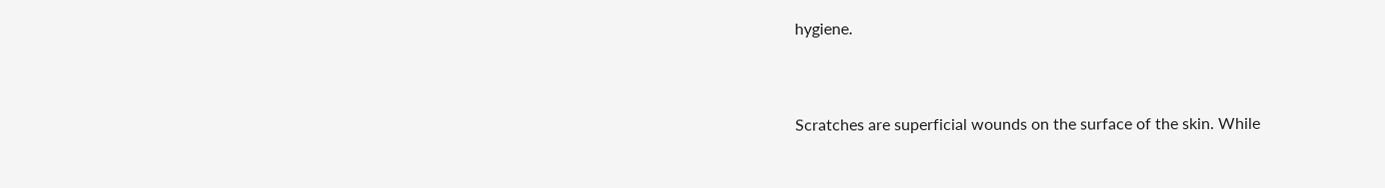hygiene.


Scratches are superficial wounds on the surface of the skin. While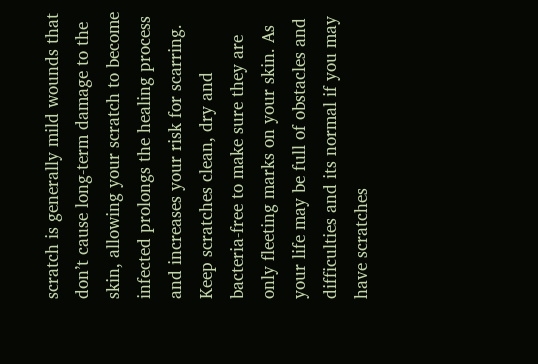scratch is generally mild wounds that don’t cause long-term damage to the skin, allowing your scratch to become infected prolongs the healing process and increases your risk for scarring. Keep scratches clean, dry and bacteria-free to make sure they are only fleeting marks on your skin. As your life may be full of obstacles and difficulties and its normal if you may have scratches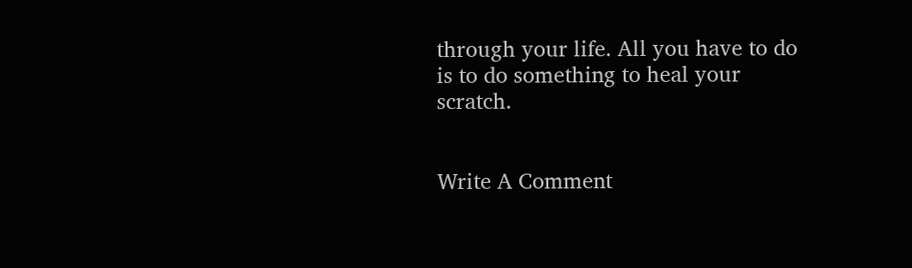through your life. All you have to do is to do something to heal your scratch.


Write A Comment